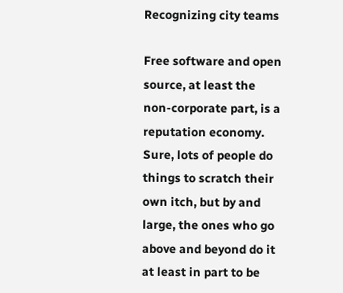Recognizing city teams

Free software and open source, at least the non-corporate part, is a reputation economy. Sure, lots of people do things to scratch their own itch, but by and large, the ones who go above and beyond do it at least in part to be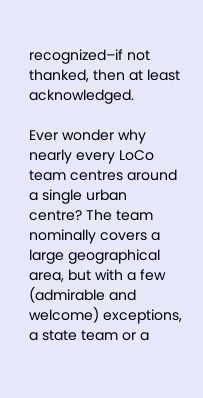recognized–if not thanked, then at least acknowledged.

Ever wonder why nearly every LoCo team centres around a single urban centre? The team nominally covers a large geographical area, but with a few (admirable and welcome) exceptions, a state team or a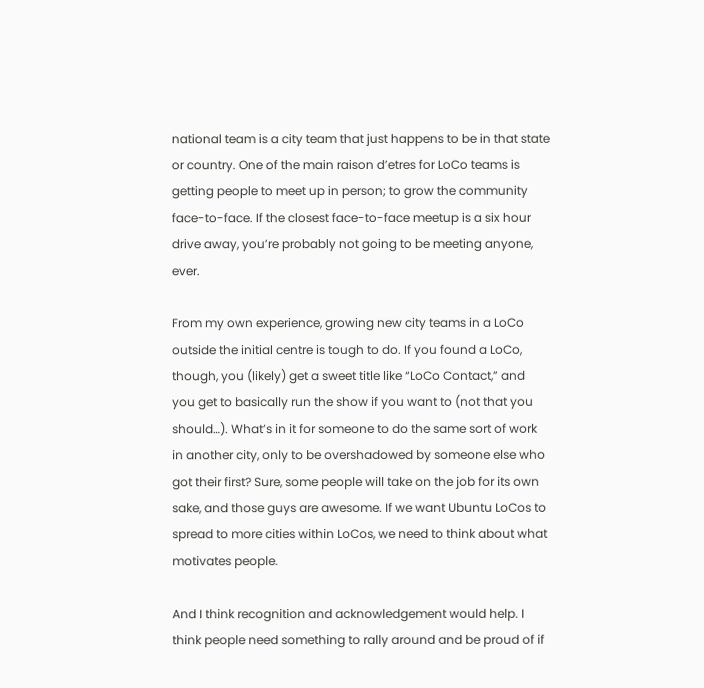national team is a city team that just happens to be in that state or country. One of the main raison d’etres for LoCo teams is getting people to meet up in person; to grow the community face-to-face. If the closest face-to-face meetup is a six hour drive away, you’re probably not going to be meeting anyone, ever.

From my own experience, growing new city teams in a LoCo outside the initial centre is tough to do. If you found a LoCo, though, you (likely) get a sweet title like “LoCo Contact,” and you get to basically run the show if you want to (not that you should…). What’s in it for someone to do the same sort of work in another city, only to be overshadowed by someone else who got their first? Sure, some people will take on the job for its own sake, and those guys are awesome. If we want Ubuntu LoCos to spread to more cities within LoCos, we need to think about what motivates people.

And I think recognition and acknowledgement would help. I think people need something to rally around and be proud of if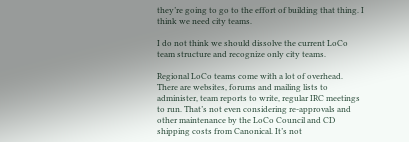they’re going to go to the effort of building that thing. I think we need city teams.

I do not think we should dissolve the current LoCo team structure and recognize only city teams.

Regional LoCo teams come with a lot of overhead. There are websites, forums and mailing lists to administer, team reports to write, regular IRC meetings to run. That’s not even considering re-approvals and other maintenance by the LoCo Council and CD shipping costs from Canonical. It’s not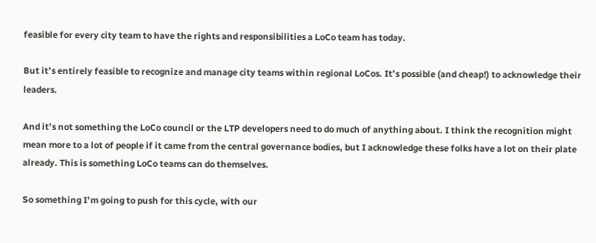feasible for every city team to have the rights and responsibilities a LoCo team has today.

But it’s entirely feasible to recognize and manage city teams within regional LoCos. It’s possible (and cheap!) to acknowledge their leaders.

And it’s not something the LoCo council or the LTP developers need to do much of anything about. I think the recognition might mean more to a lot of people if it came from the central governance bodies, but I acknowledge these folks have a lot on their plate already. This is something LoCo teams can do themselves.

So something I’m going to push for this cycle, with our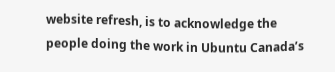website refresh, is to acknowledge the people doing the work in Ubuntu Canada’s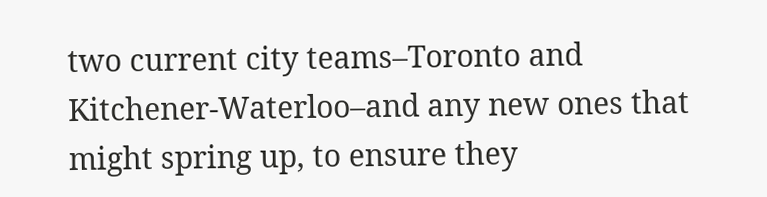two current city teams–Toronto and Kitchener-Waterloo–and any new ones that might spring up, to ensure they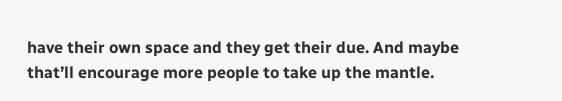have their own space and they get their due. And maybe that’ll encourage more people to take up the mantle.